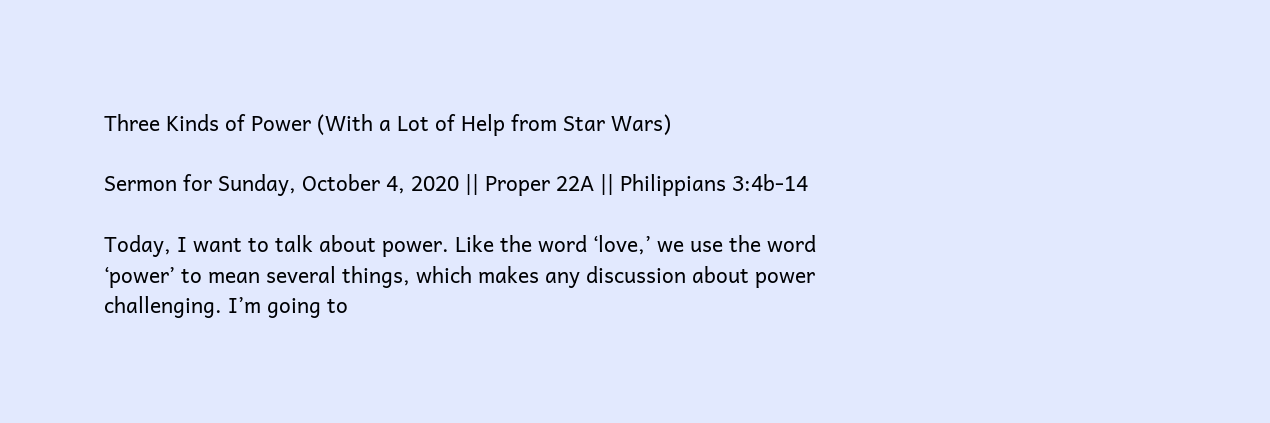Three Kinds of Power (With a Lot of Help from Star Wars)

Sermon for Sunday, October 4, 2020 || Proper 22A || Philippians 3:4b-14

Today, I want to talk about power. Like the word ‘love,’ we use the word ‘power’ to mean several things, which makes any discussion about power challenging. I’m going to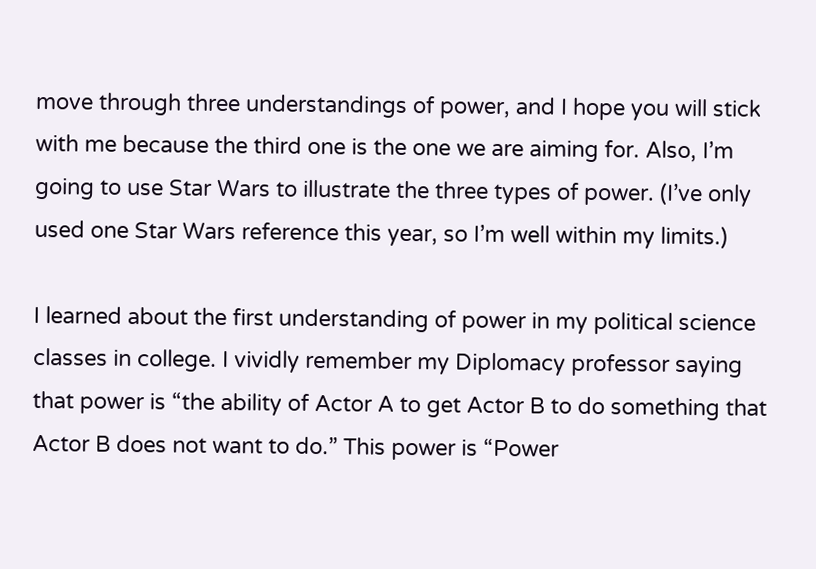move through three understandings of power, and I hope you will stick with me because the third one is the one we are aiming for. Also, I’m going to use Star Wars to illustrate the three types of power. (I’ve only used one Star Wars reference this year, so I’m well within my limits.)

I learned about the first understanding of power in my political science classes in college. I vividly remember my Diplomacy professor saying that power is “the ability of Actor A to get Actor B to do something that Actor B does not want to do.” This power is “Power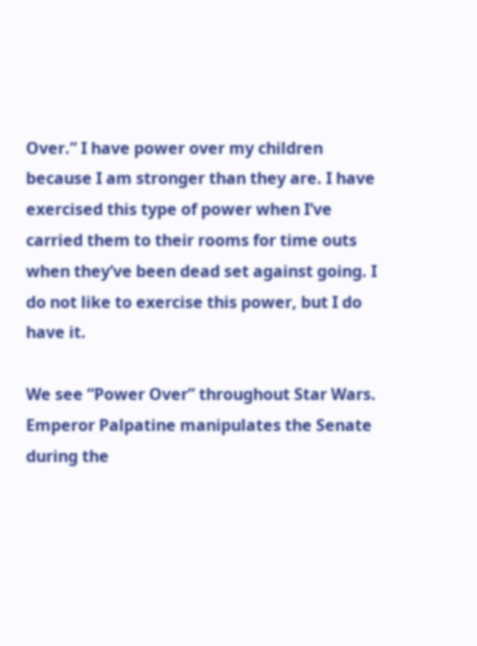Over.” I have power over my children because I am stronger than they are. I have exercised this type of power when I’ve carried them to their rooms for time outs when they’ve been dead set against going. I do not like to exercise this power, but I do have it.

We see “Power Over” throughout Star Wars. Emperor Palpatine manipulates the Senate during the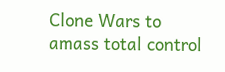Clone Wars to amass total control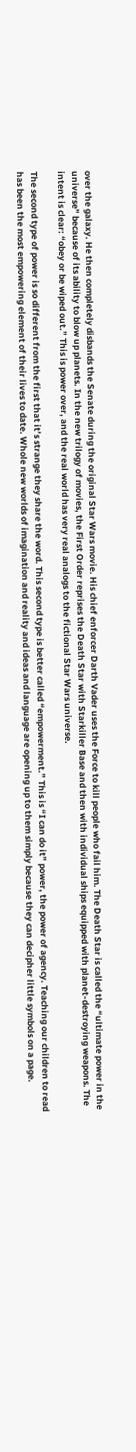over the galaxy. He then completely disbands the Senate during the original Star Wars movie. His chief enforcer Darth Vader uses the Force to kill people who fail him. The Death Star is called the “ultimate power in the universe” because of its ability to blow up planets. In the new trilogy of movies, the First Order reprises the Death Star with Starkiller Base and then with individual ships equipped with planet-destroying weapons. The intent is clear: “obey or be wiped out.” This is power over, and the real world has very real analogs to the fictional Star Wars universe.

The second type of power is so different from the first that it’s strange they share the word. This second type is better called “empowerment.” This is “I can do it” power, the power of agency. Teaching our children to read has been the most empowering element of their lives to date. Whole new worlds of imagination and reality and ideas and language are opening up to them simply because they can decipher little symbols on a page.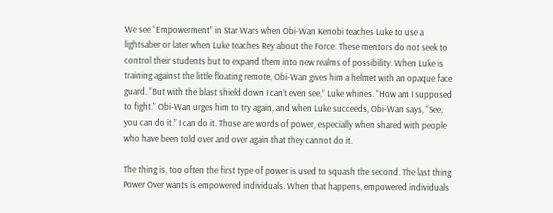We see “Empowerment” in Star Wars when Obi-Wan Kenobi teaches Luke to use a lightsaber or later when Luke teaches Rey about the Force. These mentors do not seek to control their students but to expand them into new realms of possibility. When Luke is training against the little floating remote, Obi-Wan gives him a helmet with an opaque face guard. “But with the blast shield down I can’t even see,” Luke whines. “How am I supposed to fight.” Obi-Wan urges him to try again, and when Luke succeeds, Obi-Wan says, “See, you can do it.” I can do it. Those are words of power, especially when shared with people who have been told over and over again that they cannot do it.

The thing is, too often the first type of power is used to squash the second. The last thing Power Over wants is empowered individuals. When that happens, empowered individuals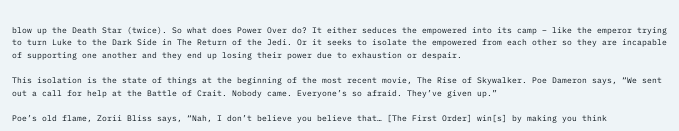blow up the Death Star (twice). So what does Power Over do? It either seduces the empowered into its camp – like the emperor trying to turn Luke to the Dark Side in The Return of the Jedi. Or it seeks to isolate the empowered from each other so they are incapable of supporting one another and they end up losing their power due to exhaustion or despair.

This isolation is the state of things at the beginning of the most recent movie, The Rise of Skywalker. Poe Dameron says, “We sent out a call for help at the Battle of Crait. Nobody came. Everyone’s so afraid. They’ve given up.”

Poe’s old flame, Zorii Bliss says, “Nah, I don’t believe you believe that… [The First Order] win[s] by making you think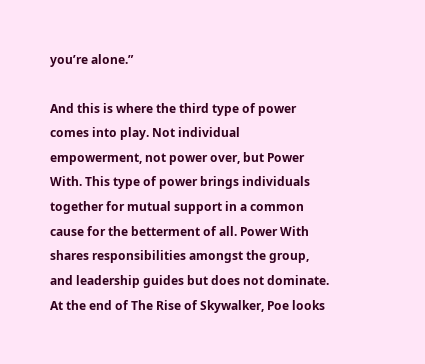you’re alone.”

And this is where the third type of power comes into play. Not individual empowerment, not power over, but Power With. This type of power brings individuals together for mutual support in a common cause for the betterment of all. Power With shares responsibilities amongst the group, and leadership guides but does not dominate. At the end of The Rise of Skywalker, Poe looks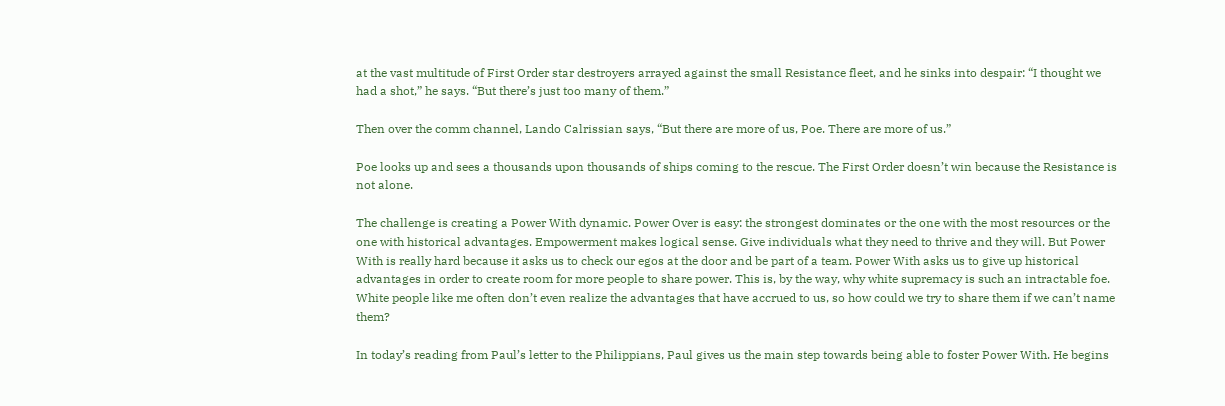at the vast multitude of First Order star destroyers arrayed against the small Resistance fleet, and he sinks into despair: “I thought we had a shot,” he says. “But there’s just too many of them.”

Then over the comm channel, Lando Calrissian says, “But there are more of us, Poe. There are more of us.”

Poe looks up and sees a thousands upon thousands of ships coming to the rescue. The First Order doesn’t win because the Resistance is not alone.

The challenge is creating a Power With dynamic. Power Over is easy: the strongest dominates or the one with the most resources or the one with historical advantages. Empowerment makes logical sense. Give individuals what they need to thrive and they will. But Power With is really hard because it asks us to check our egos at the door and be part of a team. Power With asks us to give up historical advantages in order to create room for more people to share power. This is, by the way, why white supremacy is such an intractable foe. White people like me often don’t even realize the advantages that have accrued to us, so how could we try to share them if we can’t name them?

In today’s reading from Paul’s letter to the Philippians, Paul gives us the main step towards being able to foster Power With. He begins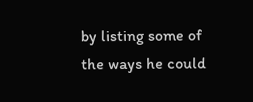by listing some of the ways he could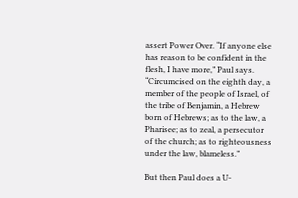assert Power Over. “If anyone else has reason to be confident in the flesh, I have more,” Paul says. “Circumcised on the eighth day, a member of the people of Israel, of the tribe of Benjamin, a Hebrew born of Hebrews; as to the law, a Pharisee; as to zeal, a persecutor of the church; as to righteousness under the law, blameless.”

But then Paul does a U-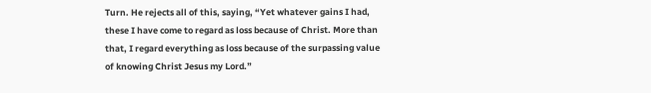Turn. He rejects all of this, saying, “Yet whatever gains I had, these I have come to regard as loss because of Christ. More than that, I regard everything as loss because of the surpassing value of knowing Christ Jesus my Lord.”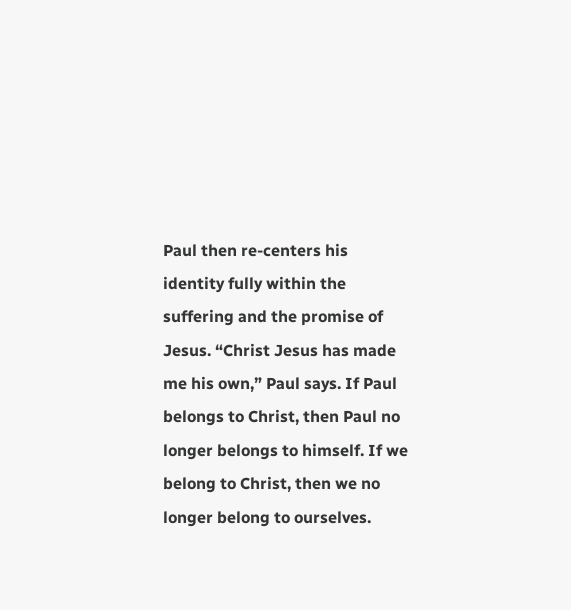Paul then re-centers his identity fully within the suffering and the promise of Jesus. “Christ Jesus has made me his own,” Paul says. If Paul belongs to Christ, then Paul no longer belongs to himself. If we belong to Christ, then we no longer belong to ourselves.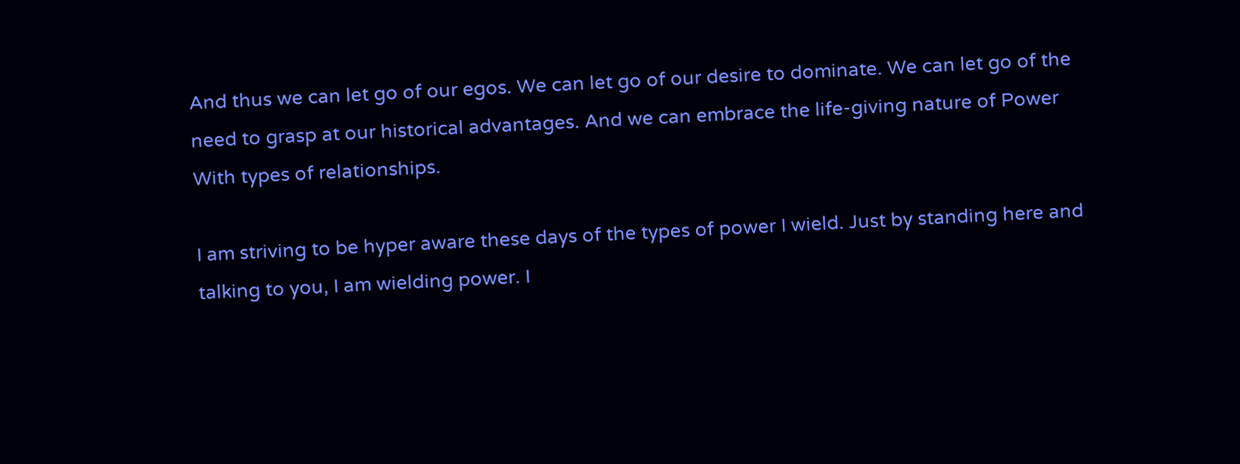And thus we can let go of our egos. We can let go of our desire to dominate. We can let go of the need to grasp at our historical advantages. And we can embrace the life-giving nature of Power With types of relationships.

I am striving to be hyper aware these days of the types of power I wield. Just by standing here and talking to you, I am wielding power. I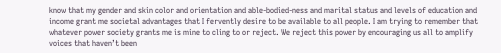know that my gender and skin color and orientation and able-bodied-ness and marital status and levels of education and income grant me societal advantages that I fervently desire to be available to all people. I am trying to remember that whatever power society grants me is mine to cling to or reject. We reject this power by encouraging us all to amplify voices that haven’t been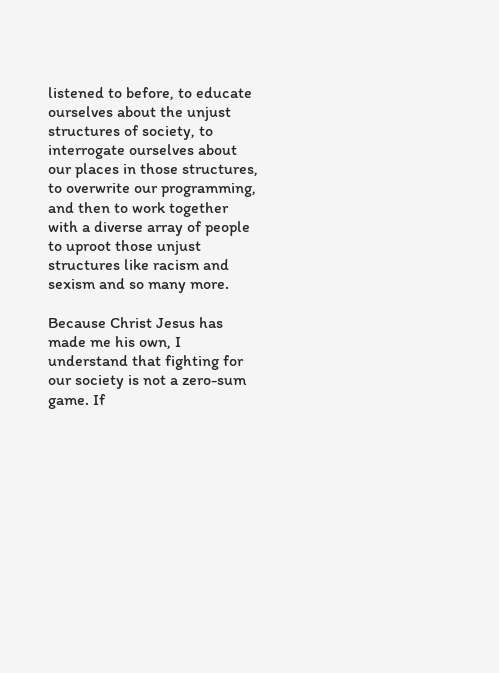listened to before, to educate ourselves about the unjust structures of society, to interrogate ourselves about our places in those structures, to overwrite our programming, and then to work together with a diverse array of people to uproot those unjust structures like racism and sexism and so many more.

Because Christ Jesus has made me his own, I understand that fighting for our society is not a zero-sum game. If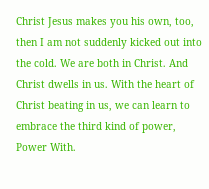Christ Jesus makes you his own, too, then I am not suddenly kicked out into the cold. We are both in Christ. And Christ dwells in us. With the heart of Christ beating in us, we can learn to embrace the third kind of power, Power With.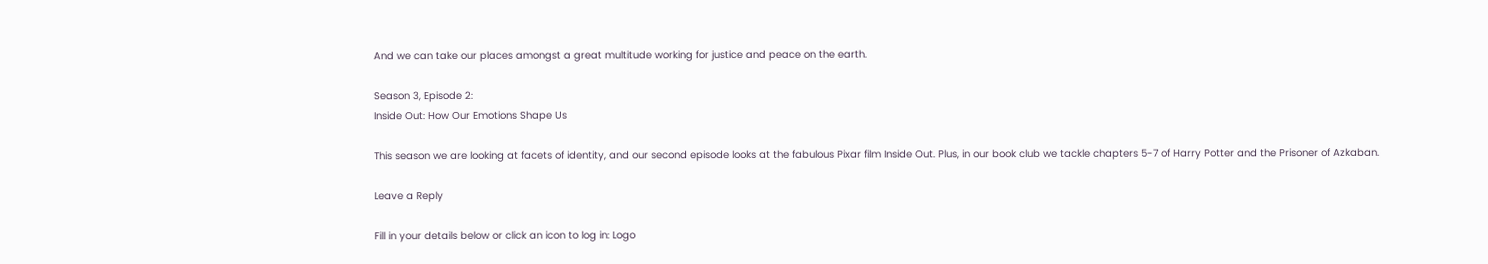And we can take our places amongst a great multitude working for justice and peace on the earth.

Season 3, Episode 2:
Inside Out: How Our Emotions Shape Us

This season we are looking at facets of identity, and our second episode looks at the fabulous Pixar film Inside Out. Plus, in our book club we tackle chapters 5-7 of Harry Potter and the Prisoner of Azkaban.

Leave a Reply

Fill in your details below or click an icon to log in: Logo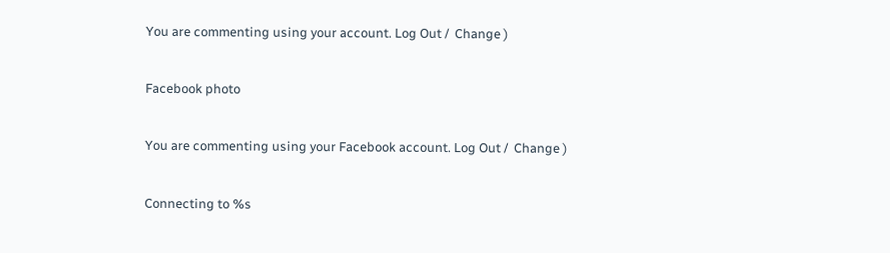You are commenting using your account. Log Out /  Change )

Facebook photo

You are commenting using your Facebook account. Log Out /  Change )

Connecting to %s